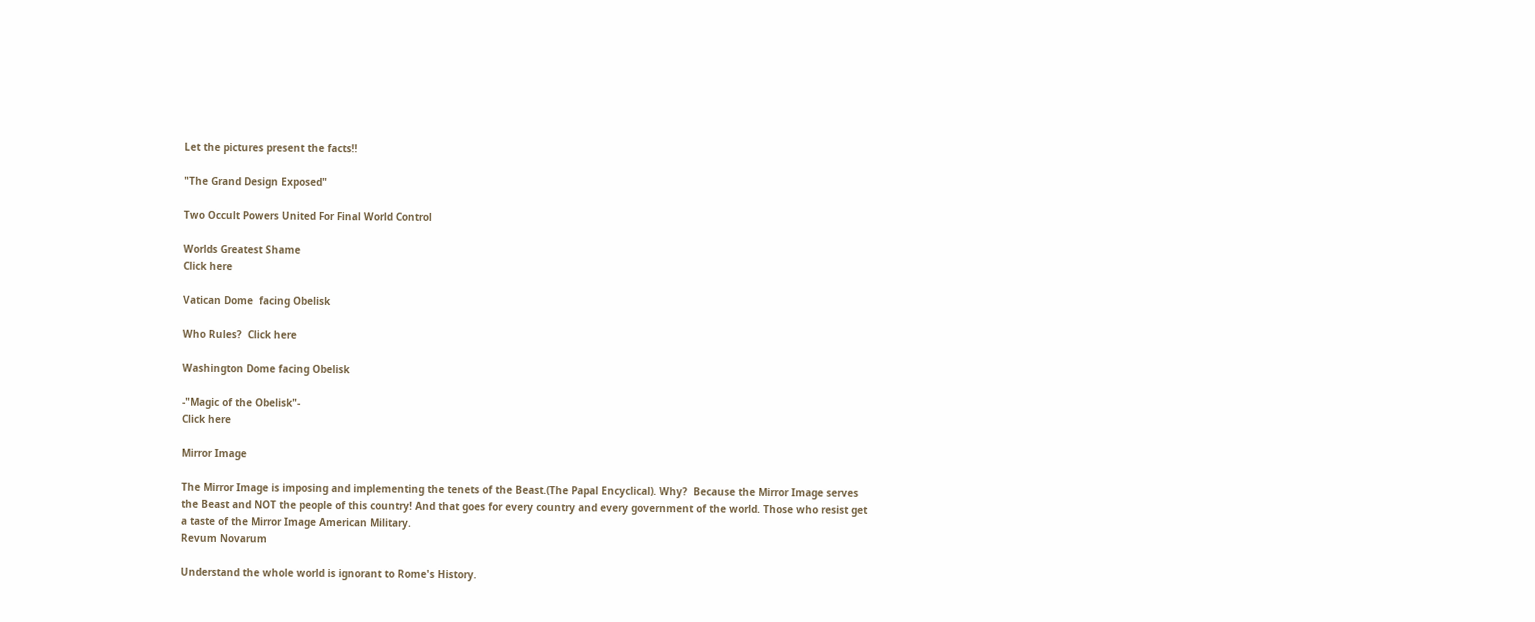Let the pictures present the facts!!

"The Grand Design Exposed"

Two Occult Powers United For Final World Control

Worlds Greatest Shame
Click here

Vatican Dome  facing Obelisk

Who Rules?  Click here

Washington Dome facing Obelisk

-"Magic of the Obelisk"-
Click here

Mirror Image

The Mirror Image is imposing and implementing the tenets of the Beast.(The Papal Encyclical). Why?  Because the Mirror Image serves the Beast and NOT the people of this country! And that goes for every country and every government of the world. Those who resist get a taste of the Mirror Image American Military.
Revum Novarum

Understand the whole world is ignorant to Rome's History.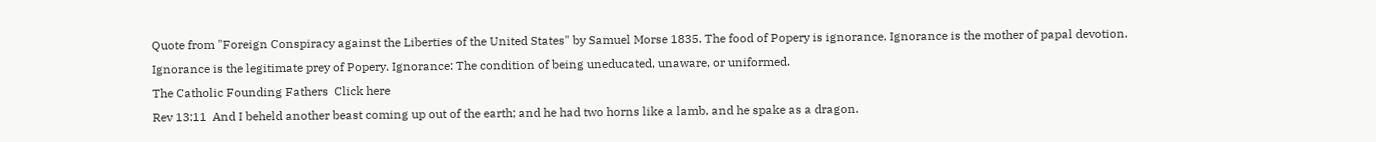Quote from "Foreign Conspiracy against the Liberties of the United States" by Samuel Morse 1835. The food of Popery is ignorance. Ignorance is the mother of papal devotion. Ignorance is the legitimate prey of Popery. Ignorance: The condition of being uneducated, unaware, or uniformed.
The Catholic Founding Fathers  Click here
Rev 13:11  And I beheld another beast coming up out of the earth; and he had two horns like a lamb, and he spake as a dragon.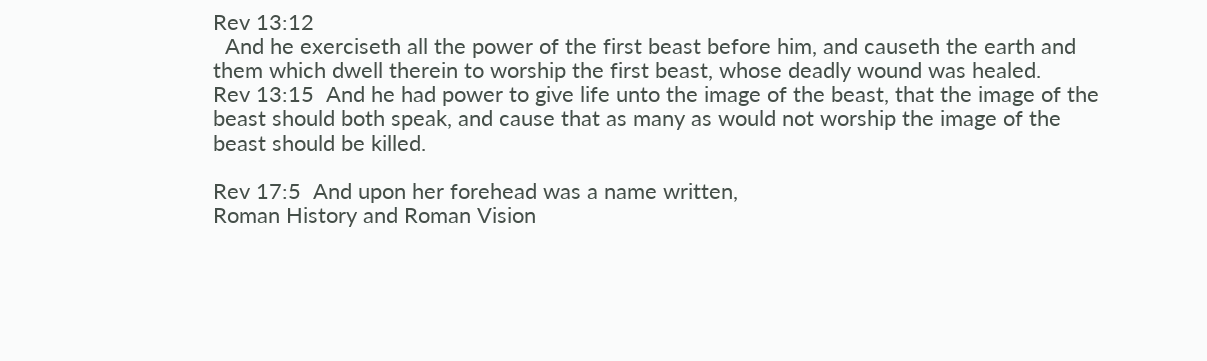Rev 13:12
  And he exerciseth all the power of the first beast before him, and causeth the earth and them which dwell therein to worship the first beast, whose deadly wound was healed.
Rev 13:15  And he had power to give life unto the image of the beast, that the image of the beast should both speak, and cause that as many as would not worship the image of the beast should be killed.

Rev 17:5  And upon her forehead was a name written,
Roman History and Roman Vision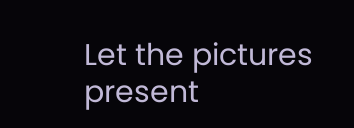Let the pictures present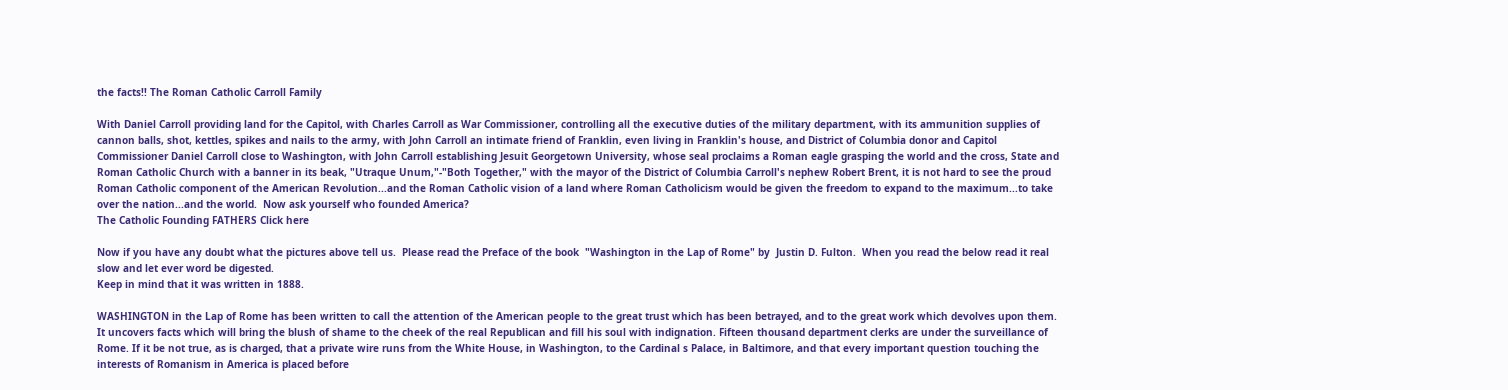the facts!! The Roman Catholic Carroll Family

With Daniel Carroll providing land for the Capitol, with Charles Carroll as War Commissioner, controlling all the executive duties of the military department, with its ammunition supplies of cannon balls, shot, kettles, spikes and nails to the army, with John Carroll an intimate friend of Franklin, even living in Franklin's house, and District of Columbia donor and Capitol Commissioner Daniel Carroll close to Washington, with John Carroll establishing Jesuit Georgetown University, whose seal proclaims a Roman eagle grasping the world and the cross, State and Roman Catholic Church with a banner in its beak, "Utraque Unum,"-"Both Together," with the mayor of the District of Columbia Carroll's nephew Robert Brent, it is not hard to see the proud Roman Catholic component of the American Revolution...and the Roman Catholic vision of a land where Roman Catholicism would be given the freedom to expand to the maximum...to take over the nation...and the world.  Now ask yourself who founded America?
The Catholic Founding FATHERS Click here

Now if you have any doubt what the pictures above tell us.  Please read the Preface of the book  "Washington in the Lap of Rome" by  Justin D. Fulton.  When you read the below read it real slow and let ever word be digested.
Keep in mind that it was written in 1888.

WASHINGTON in the Lap of Rome has been written to call the attention of the American people to the great trust which has been betrayed, and to the great work which devolves upon them. It uncovers facts which will bring the blush of shame to the cheek of the real Republican and fill his soul with indignation. Fifteen thousand department clerks are under the surveillance of Rome. If it be not true, as is charged, that a private wire runs from the White House, in Washington, to the Cardinal s Palace, in Baltimore, and that every important question touching the interests of Romanism in America is placed before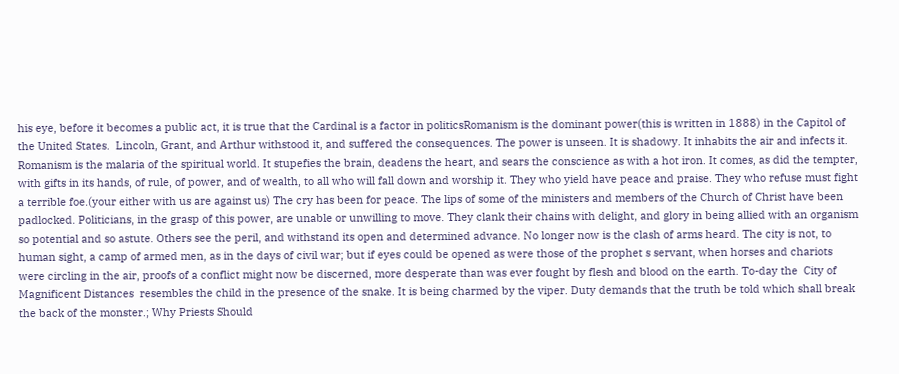his eye, before it becomes a public act, it is true that the Cardinal is a factor in politicsRomanism is the dominant power(this is written in 1888) in the Capitol of the United States.  Lincoln, Grant, and Arthur withstood it, and suffered the consequences. The power is unseen. It is shadowy. It inhabits the air and infects it. Romanism is the malaria of the spiritual world. It stupefies the brain, deadens the heart, and sears the conscience as with a hot iron. It comes, as did the tempter, with gifts in its hands, of rule, of power, and of wealth, to all who will fall down and worship it. They who yield have peace and praise. They who refuse must fight a terrible foe.(your either with us are against us) The cry has been for peace. The lips of some of the ministers and members of the Church of Christ have been padlocked. Politicians, in the grasp of this power, are unable or unwilling to move. They clank their chains with delight, and glory in being allied with an organism so potential and so astute. Others see the peril, and withstand its open and determined advance. No longer now is the clash of arms heard. The city is not, to human sight, a camp of armed men, as in the days of civil war; but if eyes could be opened as were those of the prophet s servant, when horses and chariots were circling in the air, proofs of a conflict might now be discerned, more desperate than was ever fought by flesh and blood on the earth. To-day the  City of Magnificent Distances  resembles the child in the presence of the snake. It is being charmed by the viper. Duty demands that the truth be told which shall break the back of the monster.; Why Priests Should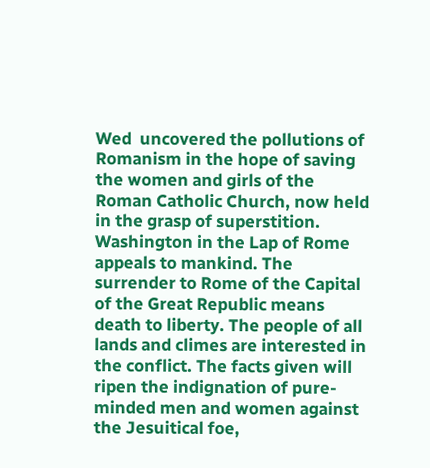Wed  uncovered the pollutions of Romanism in the hope of saving the women and girls of the Roman Catholic Church, now held in the grasp of superstition. Washington in the Lap of Rome appeals to mankind. The surrender to Rome of the Capital of the Great Republic means death to liberty. The people of all lands and climes are interested in the conflict. The facts given will ripen the indignation of pure-minded men and women against the Jesuitical foe,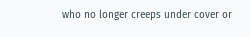who no longer creeps under cover or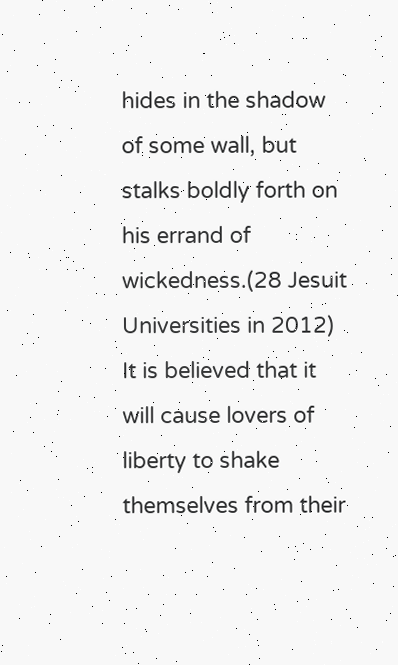hides in the shadow of some wall, but stalks boldly forth on his errand of wickedness.(28 Jesuit Universities in 2012) It is believed that it will cause lovers of liberty to shake themselves from their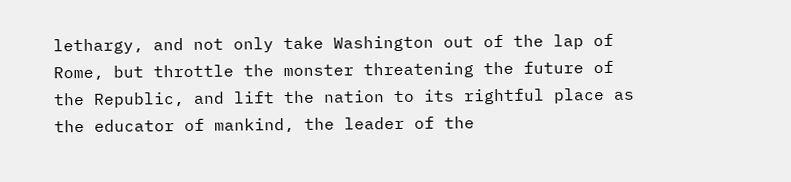lethargy, and not only take Washington out of the lap of Rome, but throttle the monster threatening the future of the Republic, and lift the nation to its rightful place as the educator of mankind, the leader of the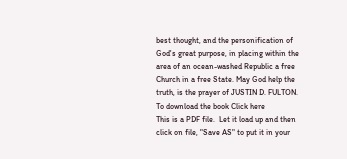best thought, and the personification of God's great purpose, in placing within the area of an ocean-washed Republic a free Church in a free State. May God help the truth, is the prayer of JUSTIN D. FULTON.
To download the book Click here
This is a PDF file.  Let it load up and then click on file, "Save AS" to put it in your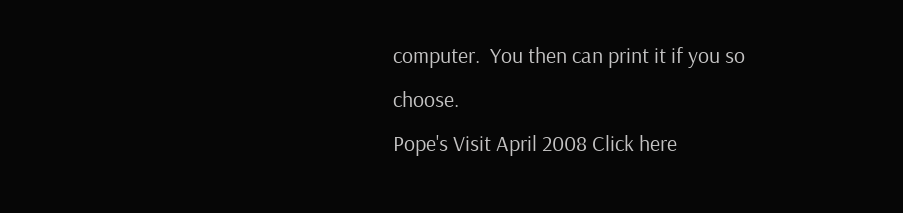computer.  You then can print it if you so choose.
Pope's Visit April 2008 Click here